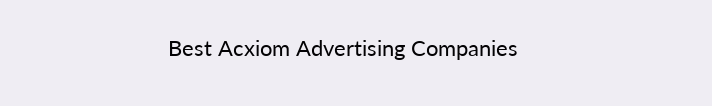Best Acxiom Advertising Companies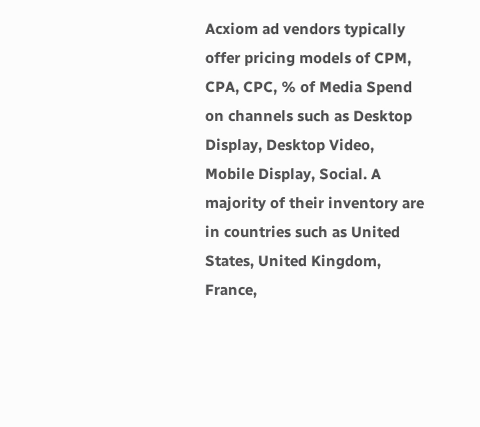Acxiom ad vendors typically offer pricing models of CPM, CPA, CPC, % of Media Spend on channels such as Desktop Display, Desktop Video, Mobile Display, Social. A majority of their inventory are in countries such as United States, United Kingdom, France,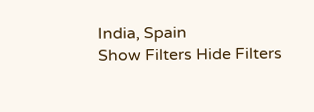India, Spain
Show Filters Hide Filters